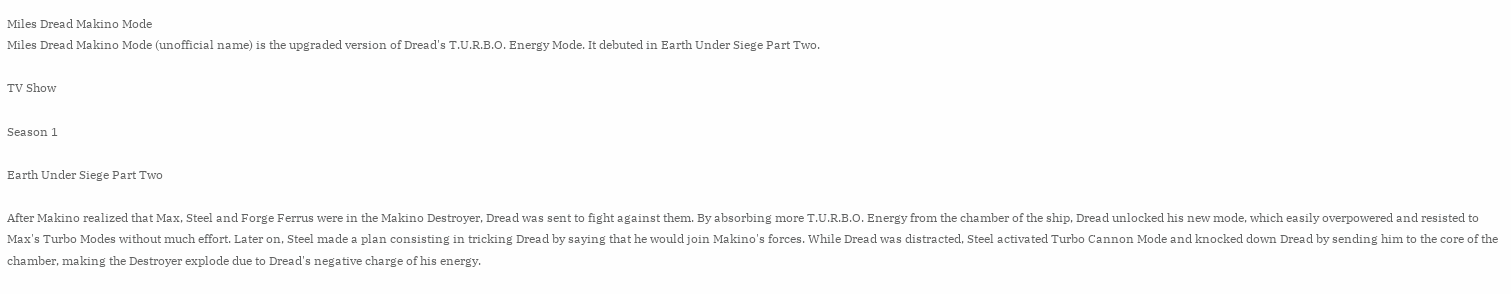Miles Dread Makino Mode
Miles Dread Makino Mode (unofficial name) is the upgraded version of Dread's T.U.R.B.O. Energy Mode. It debuted in Earth Under Siege Part Two.

TV Show

Season 1

Earth Under Siege Part Two

After Makino realized that Max, Steel and Forge Ferrus were in the Makino Destroyer, Dread was sent to fight against them. By absorbing more T.U.R.B.O. Energy from the chamber of the ship, Dread unlocked his new mode, which easily overpowered and resisted to Max's Turbo Modes without much effort. Later on, Steel made a plan consisting in tricking Dread by saying that he would join Makino's forces. While Dread was distracted, Steel activated Turbo Cannon Mode and knocked down Dread by sending him to the core of the chamber, making the Destroyer explode due to Dread's negative charge of his energy.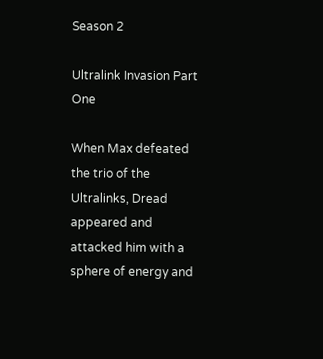Season 2

Ultralink Invasion Part One

When Max defeated the trio of the Ultralinks, Dread appeared and attacked him with a sphere of energy and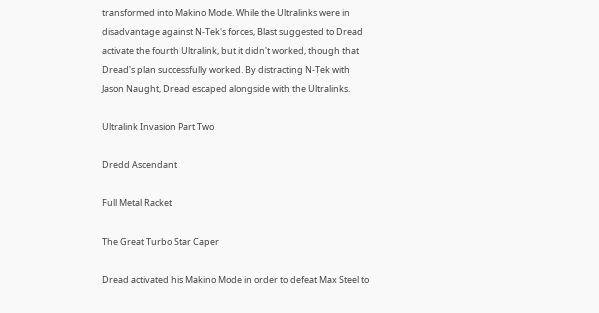transformed into Makino Mode. While the Ultralinks were in disadvantage against N-Tek's forces, Blast suggested to Dread activate the fourth Ultralink, but it didn't worked, though that Dread's plan successfully worked. By distracting N-Tek with Jason Naught, Dread escaped alongside with the Ultralinks.

Ultralink Invasion Part Two

Dredd Ascendant

Full Metal Racket

The Great Turbo Star Caper

Dread activated his Makino Mode in order to defeat Max Steel to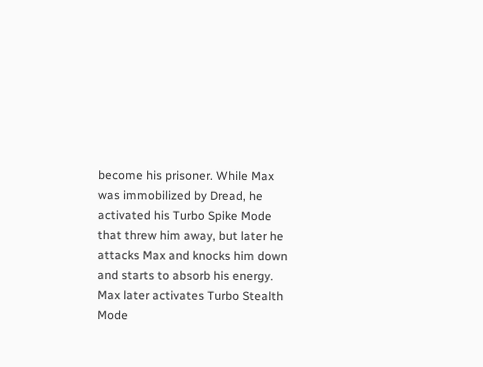become his prisoner. While Max was immobilized by Dread, he activated his Turbo Spike Mode that threw him away, but later he attacks Max and knocks him down and starts to absorb his energy. Max later activates Turbo Stealth Mode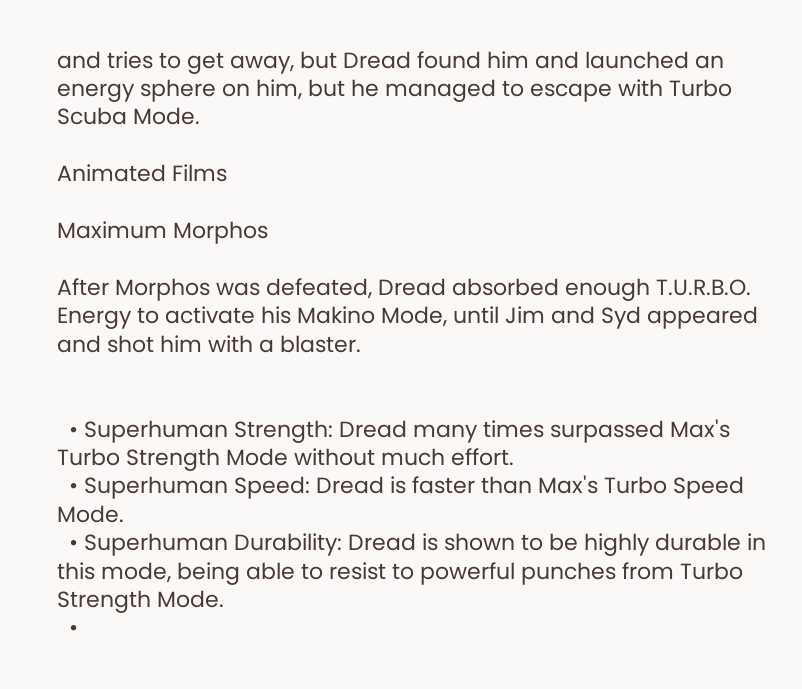and tries to get away, but Dread found him and launched an energy sphere on him, but he managed to escape with Turbo Scuba Mode.

Animated Films

Maximum Morphos

After Morphos was defeated, Dread absorbed enough T.U.R.B.O. Energy to activate his Makino Mode, until Jim and Syd appeared and shot him with a blaster.


  • Superhuman Strength: Dread many times surpassed Max's Turbo Strength Mode without much effort.
  • Superhuman Speed: Dread is faster than Max's Turbo Speed Mode.
  • Superhuman Durability: Dread is shown to be highly durable in this mode, being able to resist to powerful punches from Turbo Strength Mode.
  •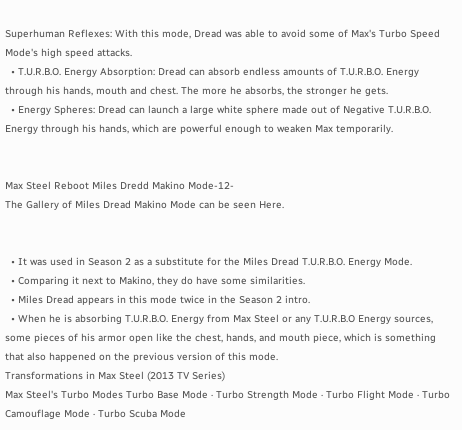Superhuman Reflexes: With this mode, Dread was able to avoid some of Max's Turbo Speed Mode's high speed attacks.
  • T.U.R.B.O. Energy Absorption: Dread can absorb endless amounts of T.U.R.B.O. Energy through his hands, mouth and chest. The more he absorbs, the stronger he gets.
  • Energy Spheres: Dread can launch a large white sphere made out of Negative T.U.R.B.O. Energy through his hands, which are powerful enough to weaken Max temporarily.


Max Steel Reboot Miles Dredd Makino Mode-12-
The Gallery of Miles Dread Makino Mode can be seen Here.


  • It was used in Season 2 as a substitute for the Miles Dread T.U.R.B.O. Energy Mode.
  • Comparing it next to Makino, they do have some similarities.
  • Miles Dread appears in this mode twice in the Season 2 intro.
  • When he is absorbing T.U.R.B.O. Energy from Max Steel or any T.U.R.B.O Energy sources, some pieces of his armor open like the chest, hands, and mouth piece, which is something that also happened on the previous version of this mode.
Transformations in Max Steel (2013 TV Series)
Max Steel's Turbo Modes Turbo Base Mode · Turbo Strength Mode · Turbo Flight Mode · Turbo Camouflage Mode · Turbo Scuba Mode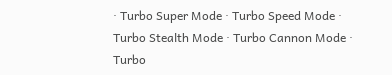· Turbo Super Mode · Turbo Speed Mode · Turbo Stealth Mode · Turbo Cannon Mode · Turbo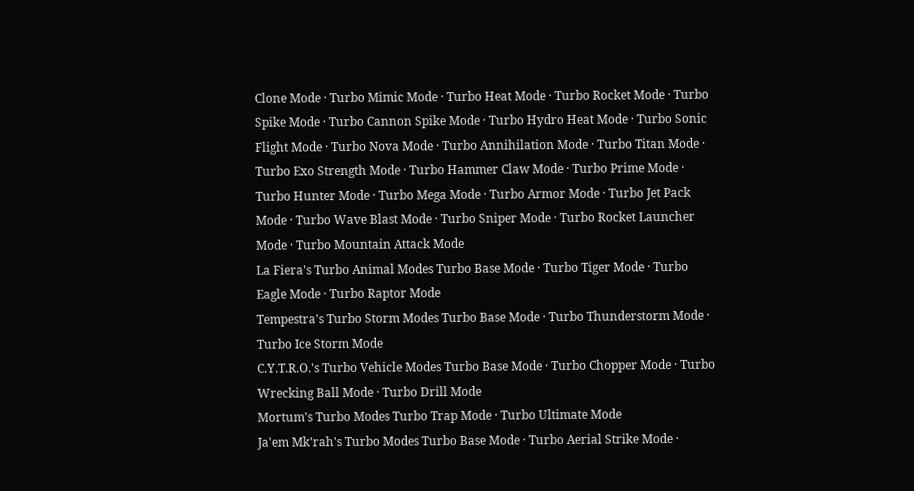Clone Mode · Turbo Mimic Mode · Turbo Heat Mode · Turbo Rocket Mode · Turbo Spike Mode · Turbo Cannon Spike Mode · Turbo Hydro Heat Mode · Turbo Sonic Flight Mode · Turbo Nova Mode · Turbo Annihilation Mode · Turbo Titan Mode · Turbo Exo Strength Mode · Turbo Hammer Claw Mode · Turbo Prime Mode · Turbo Hunter Mode · Turbo Mega Mode · Turbo Armor Mode · Turbo Jet Pack Mode · Turbo Wave Blast Mode · Turbo Sniper Mode · Turbo Rocket Launcher Mode · Turbo Mountain Attack Mode
La Fiera's Turbo Animal Modes Turbo Base Mode · Turbo Tiger Mode · Turbo Eagle Mode · Turbo Raptor Mode
Tempestra's Turbo Storm Modes Turbo Base Mode · Turbo Thunderstorm Mode · Turbo Ice Storm Mode
C.Y.T.R.O.'s Turbo Vehicle Modes Turbo Base Mode · Turbo Chopper Mode · Turbo Wrecking Ball Mode · Turbo Drill Mode
Mortum's Turbo Modes Turbo Trap Mode · Turbo Ultimate Mode
Ja'em Mk'rah's Turbo Modes Turbo Base Mode · Turbo Aerial Strike Mode ·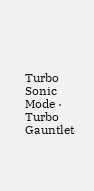Turbo Sonic Mode · Turbo Gauntlet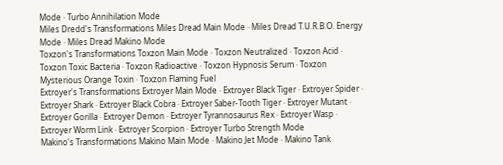Mode · Turbo Annihilation Mode
Miles Dredd's Transformations Miles Dread Main Mode · Miles Dread T.U.R.B.O. Energy Mode · Miles Dread Makino Mode
Toxzon's Transformations Toxzon Main Mode · Toxzon Neutralized · Toxzon Acid · Toxzon Toxic Bacteria · Toxzon Radioactive · Toxzon Hypnosis Serum · Toxzon Mysterious Orange Toxin · Toxzon Flaming Fuel
Extroyer's Transformations Extroyer Main Mode · Extroyer Black Tiger · Extroyer Spider · Extroyer Shark · Extroyer Black Cobra · Extroyer Saber-Tooth Tiger · Extroyer Mutant · Extroyer Gorilla · Extroyer Demon · Extroyer Tyrannosaurus Rex · Extroyer Wasp · Extroyer Worm Link · Extroyer Scorpion · Extroyer Turbo Strength Mode
Makino's Transformations Makino Main Mode · Makino Jet Mode · Makino Tank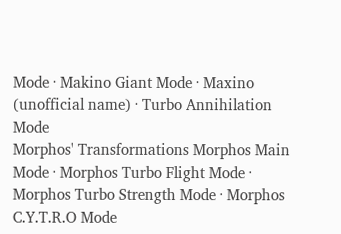Mode · Makino Giant Mode · Maxino (unofficial name) · Turbo Annihilation Mode
Morphos' Transformations Morphos Main Mode · Morphos Turbo Flight Mode · Morphos Turbo Strength Mode · Morphos C.Y.T.R.O Mode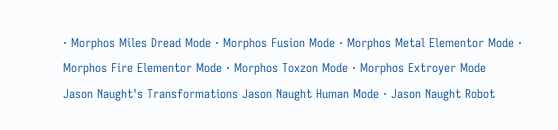· Morphos Miles Dread Mode · Morphos Fusion Mode · Morphos Metal Elementor Mode · Morphos Fire Elementor Mode · Morphos Toxzon Mode · Morphos Extroyer Mode
Jason Naught's Transformations Jason Naught Human Mode · Jason Naught Robot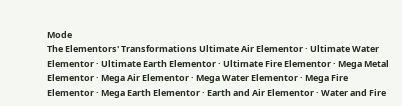Mode
The Elementors' Transformations Ultimate Air Elementor · Ultimate Water Elementor · Ultimate Earth Elementor · Ultimate Fire Elementor · Mega Metal Elementor · Mega Air Elementor · Mega Water Elementor · Mega Fire Elementor · Mega Earth Elementor · Earth and Air Elementor · Water and Fire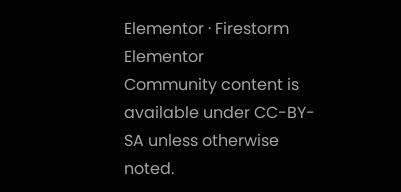Elementor · Firestorm Elementor
Community content is available under CC-BY-SA unless otherwise noted.